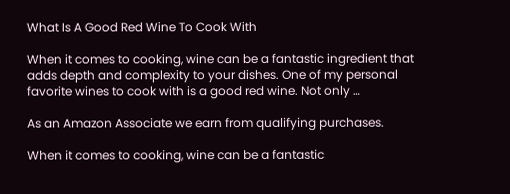What Is A Good Red Wine To Cook With

When it comes to cooking, wine can be a fantastic ingredient that adds depth and complexity to your dishes. One of my personal favorite wines to cook with is a good red wine. Not only …

As an Amazon Associate we earn from qualifying purchases.

When it comes to cooking, wine can be a fantastic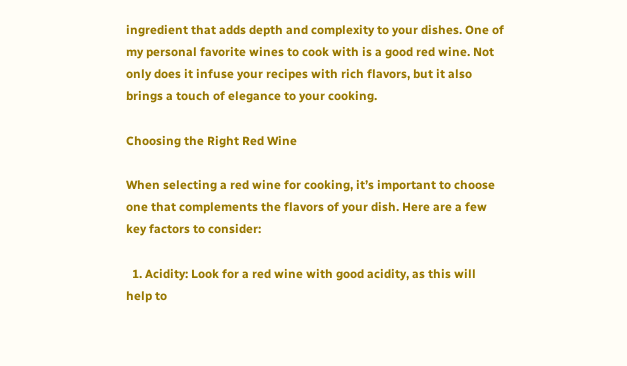ingredient that adds depth and complexity to your dishes. One of my personal favorite wines to cook with is a good red wine. Not only does it infuse your recipes with rich flavors, but it also brings a touch of elegance to your cooking.

Choosing the Right Red Wine

When selecting a red wine for cooking, it’s important to choose one that complements the flavors of your dish. Here are a few key factors to consider:

  1. Acidity: Look for a red wine with good acidity, as this will help to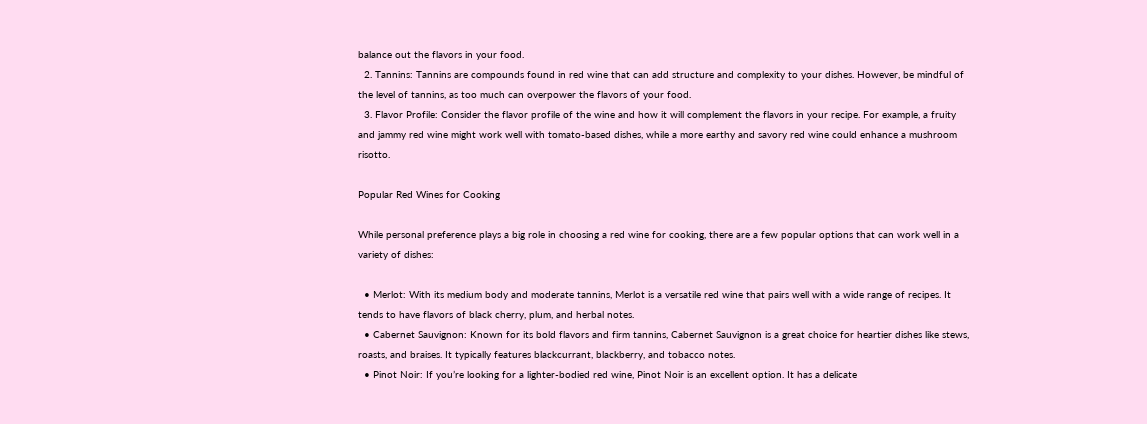balance out the flavors in your food.
  2. Tannins: Tannins are compounds found in red wine that can add structure and complexity to your dishes. However, be mindful of the level of tannins, as too much can overpower the flavors of your food.
  3. Flavor Profile: Consider the flavor profile of the wine and how it will complement the flavors in your recipe. For example, a fruity and jammy red wine might work well with tomato-based dishes, while a more earthy and savory red wine could enhance a mushroom risotto.

Popular Red Wines for Cooking

While personal preference plays a big role in choosing a red wine for cooking, there are a few popular options that can work well in a variety of dishes:

  • Merlot: With its medium body and moderate tannins, Merlot is a versatile red wine that pairs well with a wide range of recipes. It tends to have flavors of black cherry, plum, and herbal notes.
  • Cabernet Sauvignon: Known for its bold flavors and firm tannins, Cabernet Sauvignon is a great choice for heartier dishes like stews, roasts, and braises. It typically features blackcurrant, blackberry, and tobacco notes.
  • Pinot Noir: If you’re looking for a lighter-bodied red wine, Pinot Noir is an excellent option. It has a delicate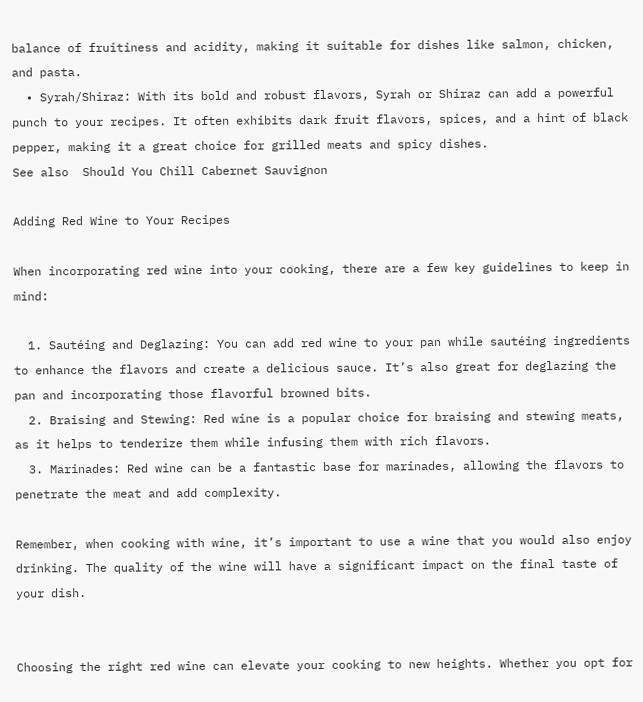balance of fruitiness and acidity, making it suitable for dishes like salmon, chicken, and pasta.
  • Syrah/Shiraz: With its bold and robust flavors, Syrah or Shiraz can add a powerful punch to your recipes. It often exhibits dark fruit flavors, spices, and a hint of black pepper, making it a great choice for grilled meats and spicy dishes.
See also  Should You Chill Cabernet Sauvignon

Adding Red Wine to Your Recipes

When incorporating red wine into your cooking, there are a few key guidelines to keep in mind:

  1. Sautéing and Deglazing: You can add red wine to your pan while sautéing ingredients to enhance the flavors and create a delicious sauce. It’s also great for deglazing the pan and incorporating those flavorful browned bits.
  2. Braising and Stewing: Red wine is a popular choice for braising and stewing meats, as it helps to tenderize them while infusing them with rich flavors.
  3. Marinades: Red wine can be a fantastic base for marinades, allowing the flavors to penetrate the meat and add complexity.

Remember, when cooking with wine, it’s important to use a wine that you would also enjoy drinking. The quality of the wine will have a significant impact on the final taste of your dish.


Choosing the right red wine can elevate your cooking to new heights. Whether you opt for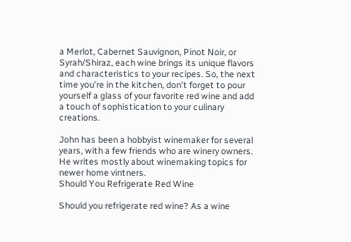a Merlot, Cabernet Sauvignon, Pinot Noir, or Syrah/Shiraz, each wine brings its unique flavors and characteristics to your recipes. So, the next time you’re in the kitchen, don’t forget to pour yourself a glass of your favorite red wine and add a touch of sophistication to your culinary creations.

John has been a hobbyist winemaker for several years, with a few friends who are winery owners. He writes mostly about winemaking topics for newer home vintners.
Should You Refrigerate Red Wine

Should you refrigerate red wine? As a wine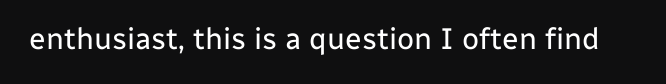enthusiast, this is a question I often find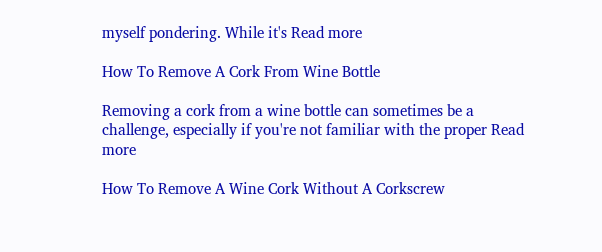myself pondering. While it's Read more

How To Remove A Cork From Wine Bottle

Removing a cork from a wine bottle can sometimes be a challenge, especially if you're not familiar with the proper Read more

How To Remove A Wine Cork Without A Corkscrew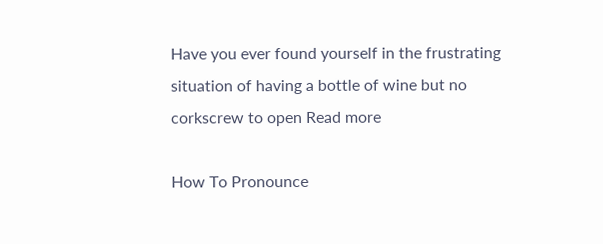Have you ever found yourself in the frustrating situation of having a bottle of wine but no corkscrew to open Read more

How To Pronounce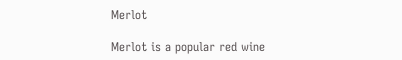Merlot

Merlot is a popular red wine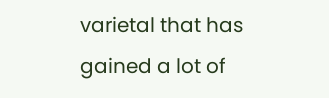varietal that has gained a lot of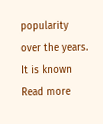popularity over the years. It is known Read more